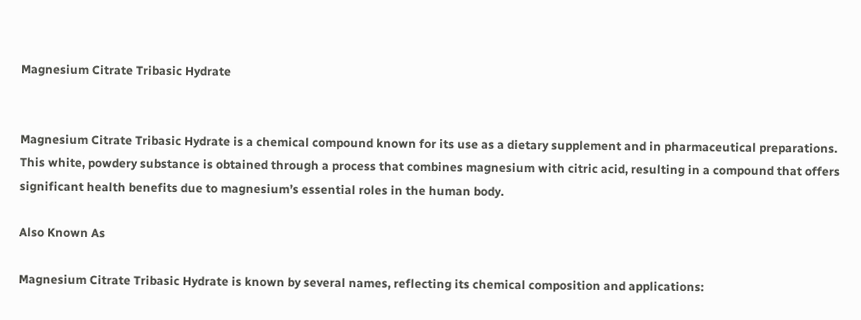Magnesium Citrate Tribasic Hydrate


Magnesium Citrate Tribasic Hydrate is a chemical compound known for its use as a dietary supplement and in pharmaceutical preparations. This white, powdery substance is obtained through a process that combines magnesium with citric acid, resulting in a compound that offers significant health benefits due to magnesium’s essential roles in the human body.

Also Known As

Magnesium Citrate Tribasic Hydrate is known by several names, reflecting its chemical composition and applications: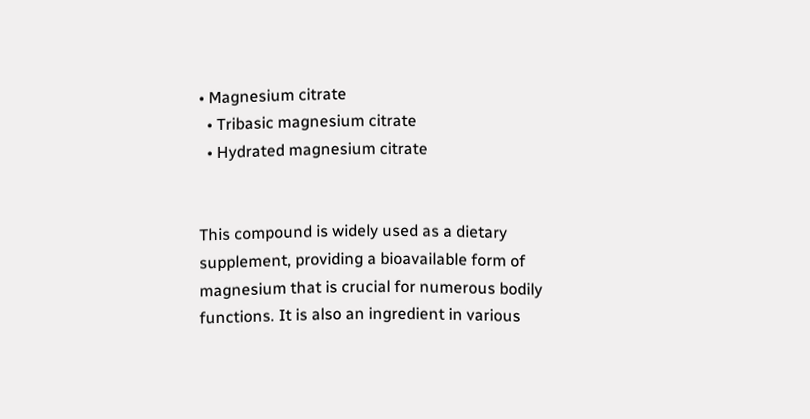• Magnesium citrate
  • Tribasic magnesium citrate
  • Hydrated magnesium citrate


This compound is widely used as a dietary supplement, providing a bioavailable form of magnesium that is crucial for numerous bodily functions. It is also an ingredient in various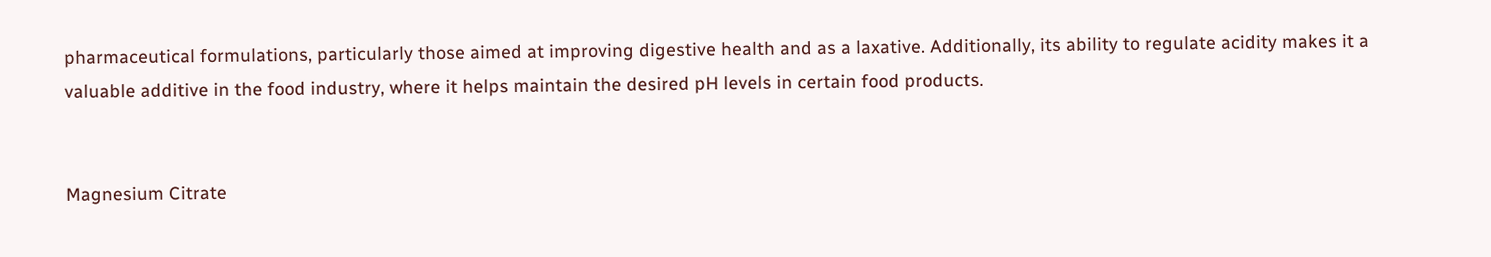pharmaceutical formulations, particularly those aimed at improving digestive health and as a laxative. Additionally, its ability to regulate acidity makes it a valuable additive in the food industry, where it helps maintain the desired pH levels in certain food products.


Magnesium Citrate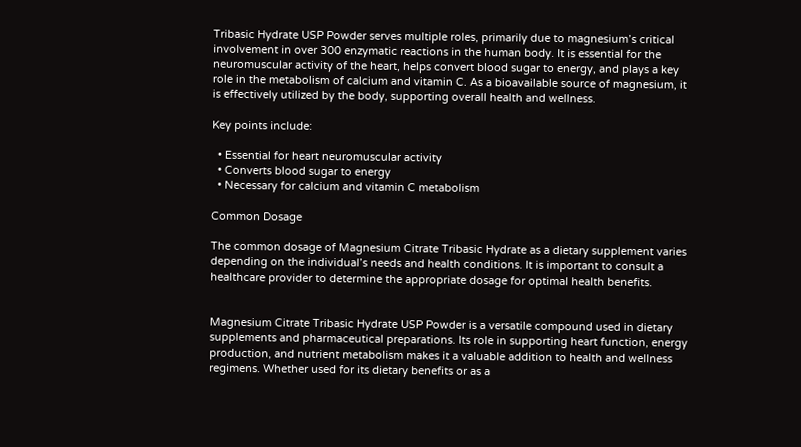Tribasic Hydrate USP Powder serves multiple roles, primarily due to magnesium’s critical involvement in over 300 enzymatic reactions in the human body. It is essential for the neuromuscular activity of the heart, helps convert blood sugar to energy, and plays a key role in the metabolism of calcium and vitamin C. As a bioavailable source of magnesium, it is effectively utilized by the body, supporting overall health and wellness.

Key points include:

  • Essential for heart neuromuscular activity
  • Converts blood sugar to energy
  • Necessary for calcium and vitamin C metabolism

Common Dosage

The common dosage of Magnesium Citrate Tribasic Hydrate as a dietary supplement varies depending on the individual’s needs and health conditions. It is important to consult a healthcare provider to determine the appropriate dosage for optimal health benefits.


Magnesium Citrate Tribasic Hydrate USP Powder is a versatile compound used in dietary supplements and pharmaceutical preparations. Its role in supporting heart function, energy production, and nutrient metabolism makes it a valuable addition to health and wellness regimens. Whether used for its dietary benefits or as a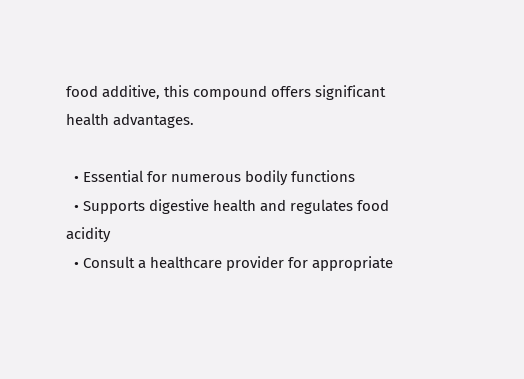food additive, this compound offers significant health advantages.

  • Essential for numerous bodily functions
  • Supports digestive health and regulates food acidity
  • Consult a healthcare provider for appropriate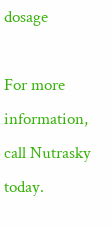dosage

For more information, call Nutrasky today.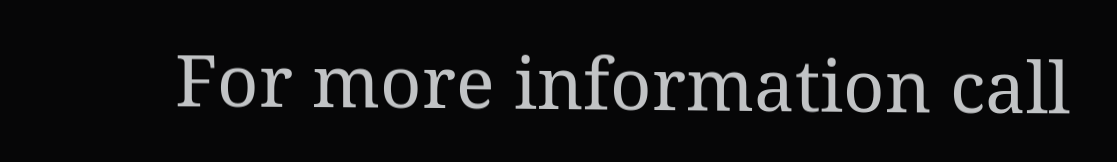For more information call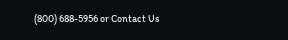(800) 688-5956 or Contact Us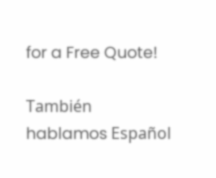for a Free Quote!

También hablamos Español